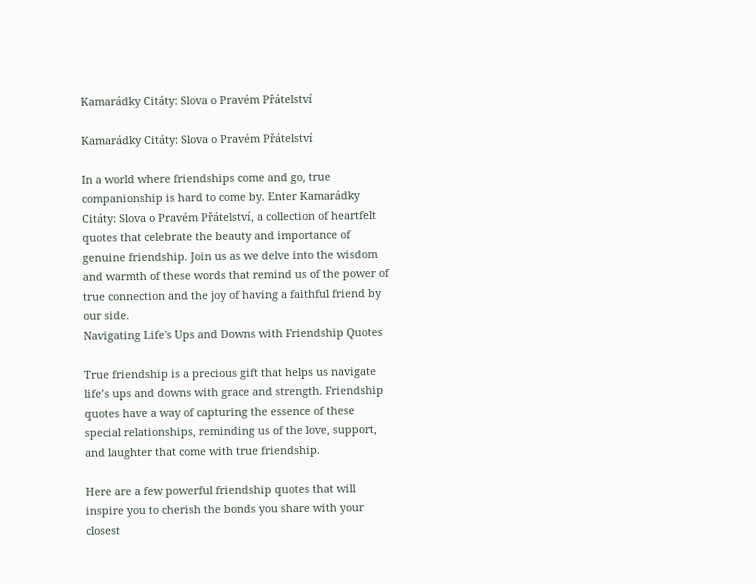Kamarádky Citáty: Slova o Pravém Přátelství

Kamarádky Citáty: Slova o Pravém Přátelství

In a world where friendships come and go, true companionship is hard to come by. Enter Kamarádky Citáty: Slova o Pravém Přátelství, a collection of heartfelt quotes that celebrate the beauty and importance of genuine friendship. Join us as we delve into the wisdom and warmth of these words that remind us of the power of true connection and the joy of having a faithful friend by our side.
Navigating Life's Ups and Downs with Friendship Quotes

True friendship is a precious gift that helps us navigate life’s ups and downs with grace and strength. Friendship quotes have a way of capturing the essence of these special relationships, reminding us of the love, support, and laughter that come with true friendship.

Here are a few powerful friendship quotes that will inspire you to cherish the bonds you share with your closest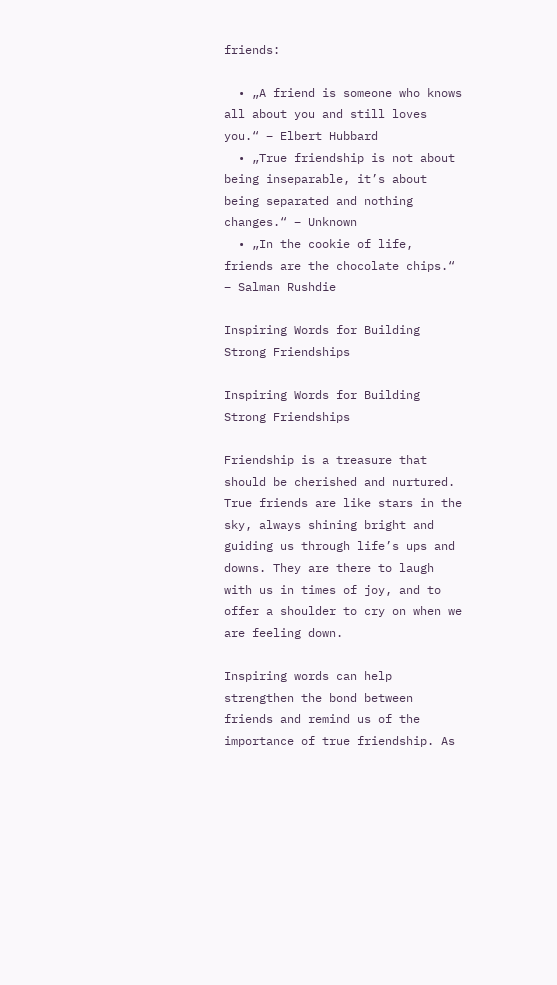friends:

  • „A friend is someone who knows all about you and still loves you.“ – Elbert Hubbard
  • „True friendship is not about being inseparable, it’s about being separated and nothing changes.“ – Unknown
  • „In the cookie of life, friends are the chocolate chips.“ – Salman Rushdie

Inspiring Words for Building Strong Friendships

Inspiring Words for Building Strong Friendships

Friendship is a treasure that should be cherished and nurtured. True friends are like stars in the sky, always shining bright and guiding us through life’s ups and downs. They are there to laugh with us in times of joy, and to offer a shoulder to cry on when we are feeling down.

Inspiring words can help strengthen the bond between friends and remind us of the importance of true friendship. As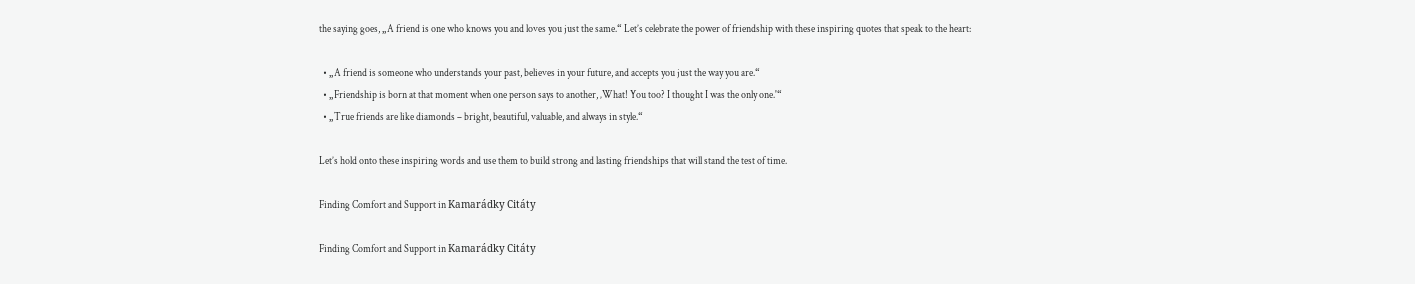the saying goes, „A friend is one who knows you and loves you just the same.“ Let’s celebrate the power of friendship with these inspiring quotes that speak to the heart:

  • „A friend is someone who understands your past, believes in your future, and accepts you just the way you are.“
  • „Friendship is born at that moment when one person says to another, ‚What! You too? I thought I was the only one.'“
  • „True friends are like diamonds – bright, beautiful, valuable, and always in style.“

Let’s hold onto these inspiring words and use them to build strong and lasting friendships that will stand the test of time.

Finding Comfort and Support in Kamarádky Citáty

Finding Comfort and Support in Kamarádky Citáty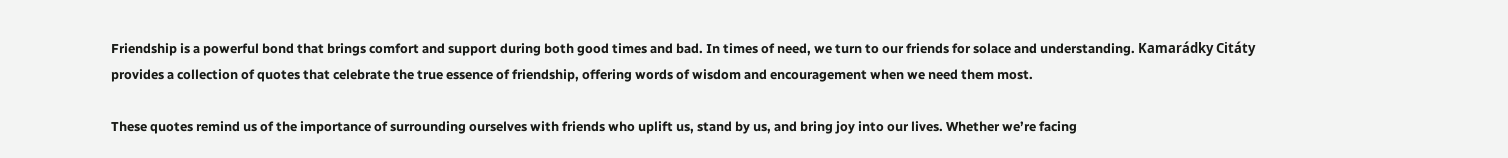Friendship is a powerful bond that brings comfort and support during both good times and bad. In times of need, we turn to our friends for solace and understanding. Kamarádky Citáty provides a collection of quotes that celebrate the true essence of friendship, offering words of wisdom and encouragement when we need them most.

These quotes remind us of the importance of surrounding ourselves with friends who uplift us, stand by us, and bring joy into our lives. Whether we’re facing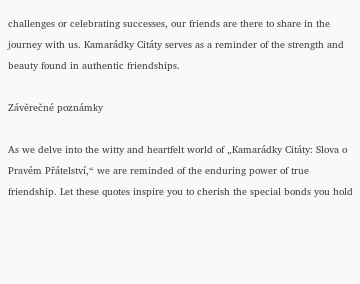challenges or celebrating successes, our friends are there to share in the journey with us. Kamarádky Citáty serves as a reminder of the strength and beauty found in authentic friendships.

Závěrečné poznámky

As we delve into the witty and heartfelt world of „Kamarádky Citáty: Slova o Pravém Přátelství,“ we are reminded of the enduring power of true friendship. Let these quotes inspire you to cherish the special bonds you hold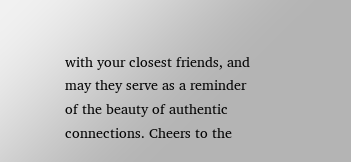with your closest friends, and may they serve as a reminder of the beauty of authentic connections. Cheers to the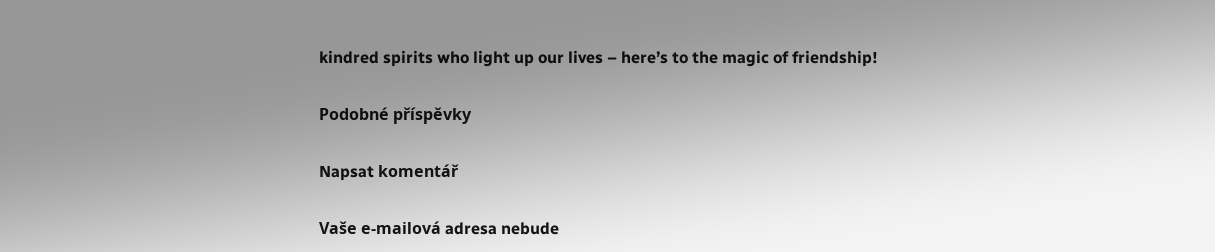kindred spirits who light up our lives – here’s to the magic of friendship!

Podobné příspěvky

Napsat komentář

Vaše e-mailová adresa nebude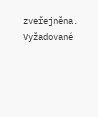zveřejněna. Vyžadované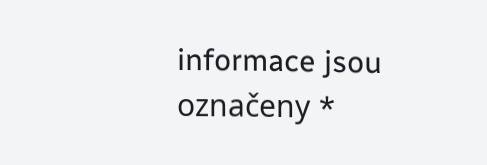informace jsou označeny *